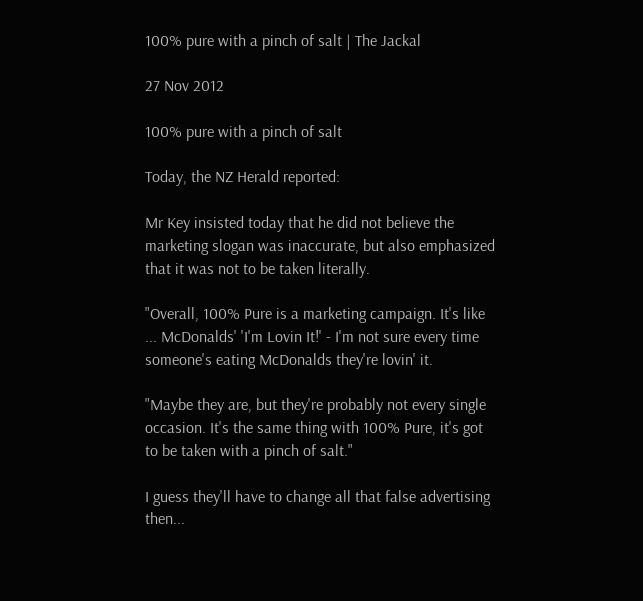100% pure with a pinch of salt | The Jackal

27 Nov 2012

100% pure with a pinch of salt

Today, the NZ Herald reported:

Mr Key insisted today that he did not believe the marketing slogan was inaccurate, but also emphasized that it was not to be taken literally.

"Overall, 100% Pure is a marketing campaign. It's like ... McDonalds' 'I'm Lovin It!' - I'm not sure every time someone's eating McDonalds they're lovin' it.

"Maybe they are, but they're probably not every single occasion. It's the same thing with 100% Pure, it's got to be taken with a pinch of salt."

I guess they'll have to change all that false advertising then...